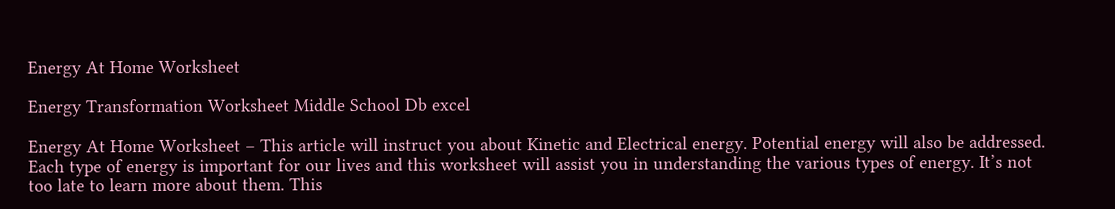Energy At Home Worksheet

Energy Transformation Worksheet Middle School Db excel

Energy At Home Worksheet – This article will instruct you about Kinetic and Electrical energy. Potential energy will also be addressed. Each type of energy is important for our lives and this worksheet will assist you in understanding the various types of energy. It’s not too late to learn more about them. This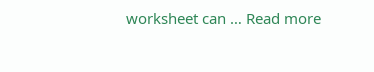worksheet can … Read more